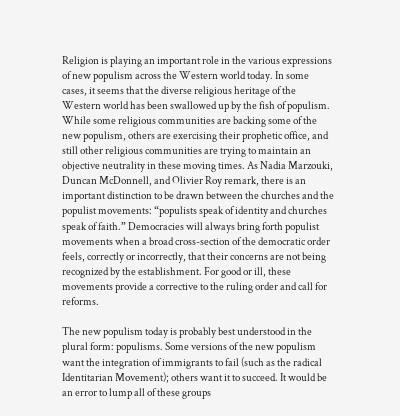Religion is playing an important role in the various expressions of new populism across the Western world today. In some cases, it seems that the diverse religious heritage of the Western world has been swallowed up by the fish of populism. While some religious communities are backing some of the new populism, others are exercising their prophetic office, and still other religious communities are trying to maintain an objective neutrality in these moving times. As Nadia Marzouki, Duncan McDonnell, and Olivier Roy remark, there is an important distinction to be drawn between the churches and the populist movements: “populists speak of identity and churches speak of faith.” Democracies will always bring forth populist movements when a broad cross-section of the democratic order feels, correctly or incorrectly, that their concerns are not being recognized by the establishment. For good or ill, these movements provide a corrective to the ruling order and call for reforms.

The new populism today is probably best understood in the plural form: populisms. Some versions of the new populism want the integration of immigrants to fail (such as the radical Identitarian Movement); others want it to succeed. It would be an error to lump all of these groups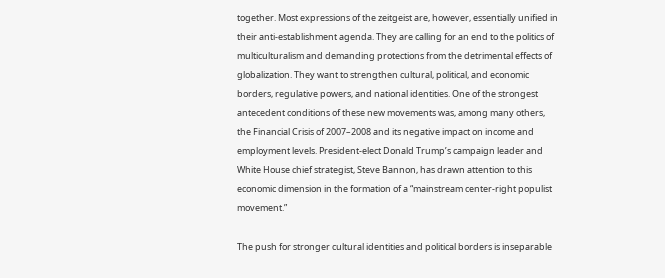together. Most expressions of the zeitgeist are, however, essentially unified in their anti-establishment agenda. They are calling for an end to the politics of multiculturalism and demanding protections from the detrimental effects of globalization. They want to strengthen cultural, political, and economic borders, regulative powers, and national identities. One of the strongest antecedent conditions of these new movements was, among many others, the Financial Crisis of 2007–2008 and its negative impact on income and employment levels. President-elect Donald Trump’s campaign leader and White House chief strategist, Steve Bannon, has drawn attention to this economic dimension in the formation of a “mainstream center-right populist movement.”

The push for stronger cultural identities and political borders is inseparable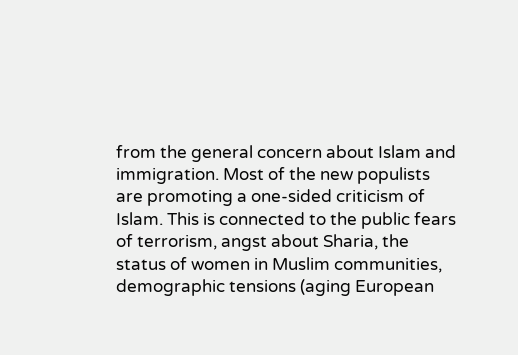from the general concern about Islam and immigration. Most of the new populists are promoting a one-sided criticism of Islam. This is connected to the public fears of terrorism, angst about Sharia, the status of women in Muslim communities, demographic tensions (aging European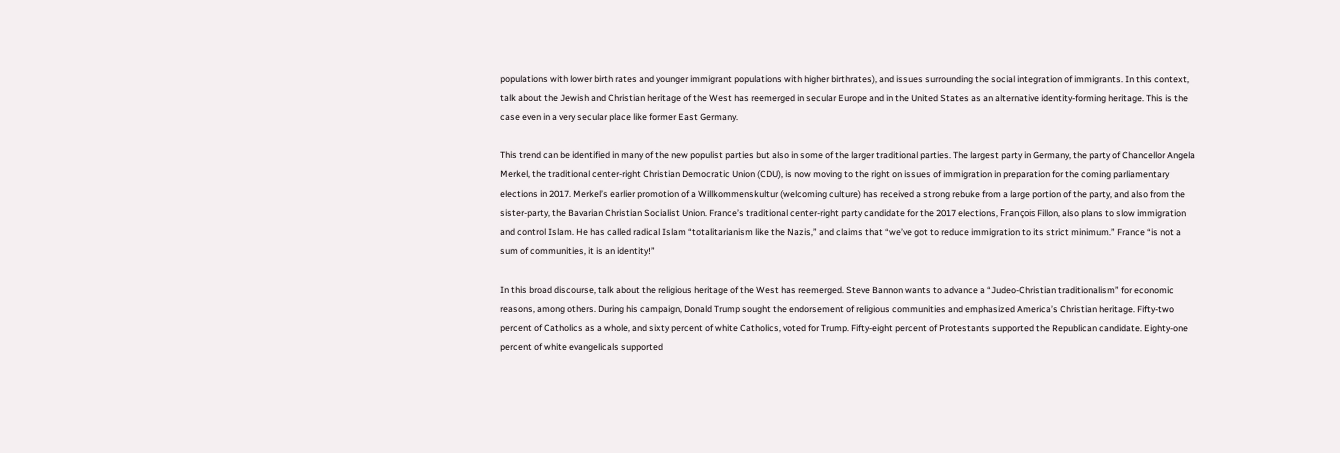populations with lower birth rates and younger immigrant populations with higher birthrates), and issues surrounding the social integration of immigrants. In this context, talk about the Jewish and Christian heritage of the West has reemerged in secular Europe and in the United States as an alternative identity-forming heritage. This is the case even in a very secular place like former East Germany.

This trend can be identified in many of the new populist parties but also in some of the larger traditional parties. The largest party in Germany, the party of Chancellor Angela Merkel, the traditional center-right Christian Democratic Union (CDU), is now moving to the right on issues of immigration in preparation for the coming parliamentary elections in 2017. Merkel’s earlier promotion of a Willkommenskultur (welcoming culture) has received a strong rebuke from a large portion of the party, and also from the sister-party, the Bavarian Christian Socialist Union. France’s traditional center-right party candidate for the 2017 elections, François Fillon, also plans to slow immigration and control Islam. He has called radical Islam “totalitarianism like the Nazis,” and claims that “we’ve got to reduce immigration to its strict minimum.” France “is not a sum of communities, it is an identity!”

In this broad discourse, talk about the religious heritage of the West has reemerged. Steve Bannon wants to advance a “Judeo-Christian traditionalism” for economic reasons, among others. During his campaign, Donald Trump sought the endorsement of religious communities and emphasized America’s Christian heritage. Fifty-two percent of Catholics as a whole, and sixty percent of white Catholics, voted for Trump. Fifty-eight percent of Protestants supported the Republican candidate. Eighty-one percent of white evangelicals supported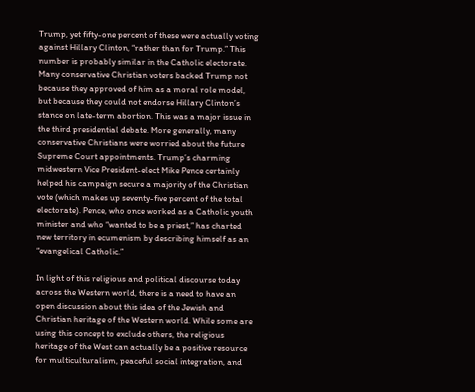Trump, yet fifty-one percent of these were actually voting against Hillary Clinton, “rather than for Trump.” This number is probably similar in the Catholic electorate. Many conservative Christian voters backed Trump not because they approved of him as a moral role model, but because they could not endorse Hillary Clinton’s stance on late-term abortion. This was a major issue in the third presidential debate. More generally, many conservative Christians were worried about the future Supreme Court appointments. Trump’s charming midwestern Vice President-elect Mike Pence certainly helped his campaign secure a majority of the Christian vote (which makes up seventy-five percent of the total electorate). Pence, who once worked as a Catholic youth minister and who “wanted to be a priest,” has charted new territory in ecumenism by describing himself as an “evangelical Catholic.”

In light of this religious and political discourse today across the Western world, there is a need to have an open discussion about this idea of the Jewish and Christian heritage of the Western world. While some are using this concept to exclude others, the religious heritage of the West can actually be a positive resource for multiculturalism, peaceful social integration, and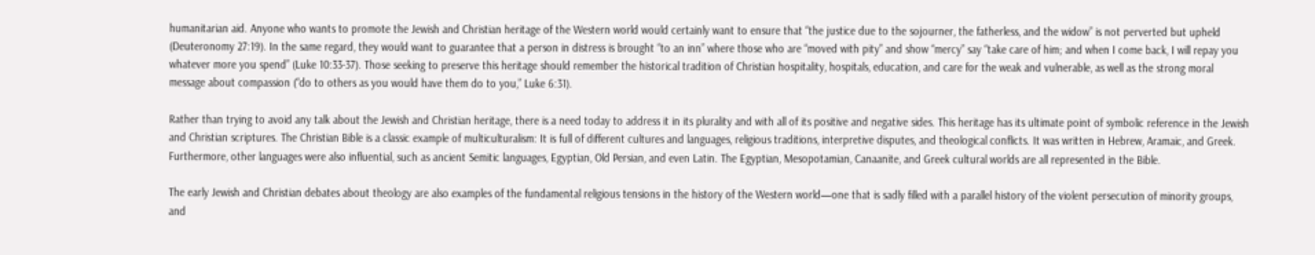humanitarian aid. Anyone who wants to promote the Jewish and Christian heritage of the Western world would certainly want to ensure that “the justice due to the sojourner, the fatherless, and the widow” is not perverted but upheld (Deuteronomy 27:19). In the same regard, they would want to guarantee that a person in distress is brought “to an inn” where those who are “moved with pity” and show “mercy” say “take care of him; and when I come back, I will repay you whatever more you spend” (Luke 10:33-37). Those seeking to preserve this heritage should remember the historical tradition of Christian hospitality, hospitals, education, and care for the weak and vulnerable, as well as the strong moral message about compassion (“do to others as you would have them do to you,” Luke 6:31).

Rather than trying to avoid any talk about the Jewish and Christian heritage, there is a need today to address it in its plurality and with all of its positive and negative sides. This heritage has its ultimate point of symbolic reference in the Jewish and Christian scriptures. The Christian Bible is a classic example of multiculturalism: It is full of different cultures and languages, religious traditions, interpretive disputes, and theological conflicts. It was written in Hebrew, Aramaic, and Greek. Furthermore, other languages were also influential, such as ancient Semitic languages, Egyptian, Old Persian, and even Latin. The Egyptian, Mesopotamian, Canaanite, and Greek cultural worlds are all represented in the Bible.

The early Jewish and Christian debates about theology are also examples of the fundamental religious tensions in the history of the Western world—one that is sadly filled with a parallel history of the violent persecution of minority groups, and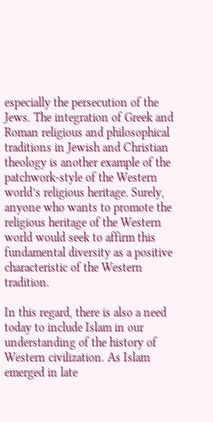especially the persecution of the Jews. The integration of Greek and Roman religious and philosophical traditions in Jewish and Christian theology is another example of the patchwork-style of the Western world’s religious heritage. Surely, anyone who wants to promote the religious heritage of the Western world would seek to affirm this fundamental diversity as a positive characteristic of the Western tradition.

In this regard, there is also a need today to include Islam in our understanding of the history of Western civilization. As Islam emerged in late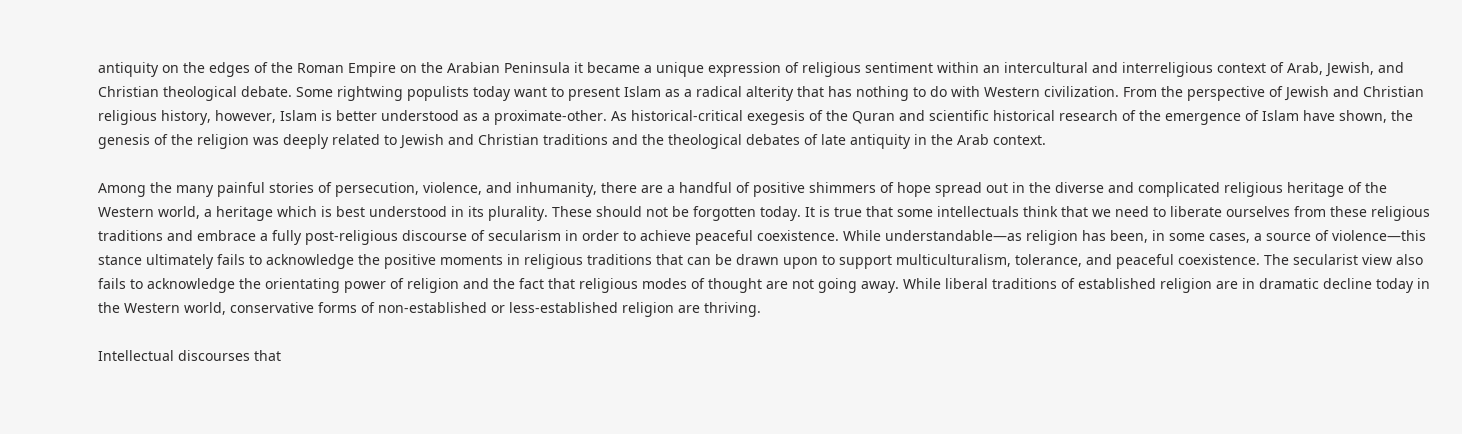antiquity on the edges of the Roman Empire on the Arabian Peninsula it became a unique expression of religious sentiment within an intercultural and interreligious context of Arab, Jewish, and Christian theological debate. Some rightwing populists today want to present Islam as a radical alterity that has nothing to do with Western civilization. From the perspective of Jewish and Christian religious history, however, Islam is better understood as a proximate-other. As historical-critical exegesis of the Quran and scientific historical research of the emergence of Islam have shown, the genesis of the religion was deeply related to Jewish and Christian traditions and the theological debates of late antiquity in the Arab context.

Among the many painful stories of persecution, violence, and inhumanity, there are a handful of positive shimmers of hope spread out in the diverse and complicated religious heritage of the Western world, a heritage which is best understood in its plurality. These should not be forgotten today. It is true that some intellectuals think that we need to liberate ourselves from these religious traditions and embrace a fully post-religious discourse of secularism in order to achieve peaceful coexistence. While understandable—as religion has been, in some cases, a source of violence—this stance ultimately fails to acknowledge the positive moments in religious traditions that can be drawn upon to support multiculturalism, tolerance, and peaceful coexistence. The secularist view also fails to acknowledge the orientating power of religion and the fact that religious modes of thought are not going away. While liberal traditions of established religion are in dramatic decline today in the Western world, conservative forms of non-established or less-established religion are thriving.

Intellectual discourses that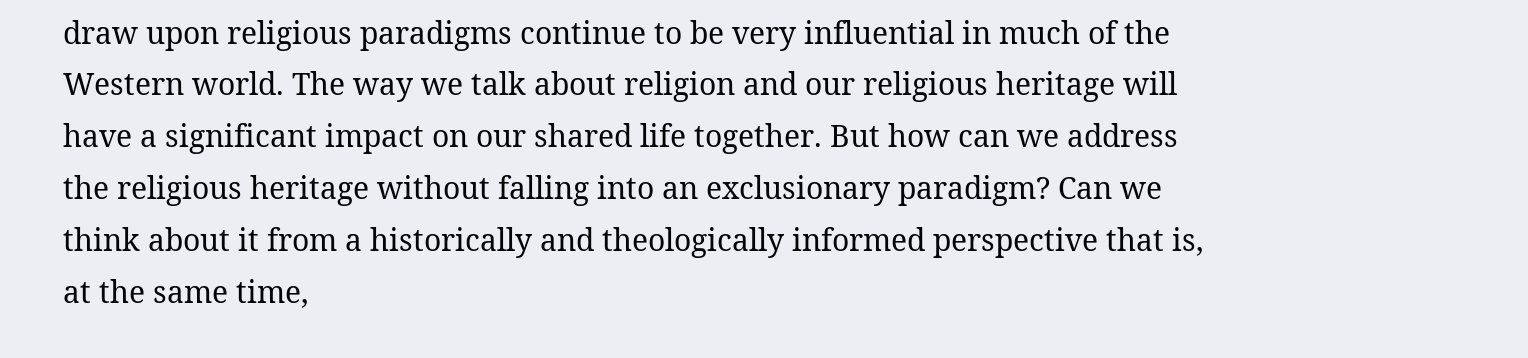draw upon religious paradigms continue to be very influential in much of the Western world. The way we talk about religion and our religious heritage will have a significant impact on our shared life together. But how can we address the religious heritage without falling into an exclusionary paradigm? Can we think about it from a historically and theologically informed perspective that is, at the same time,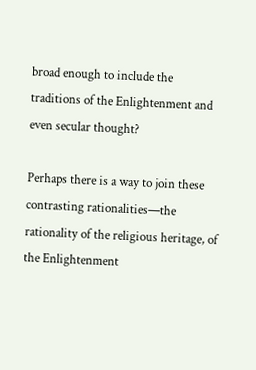broad enough to include the traditions of the Enlightenment and even secular thought?

Perhaps there is a way to join these contrasting rationalities—the rationality of the religious heritage, of the Enlightenment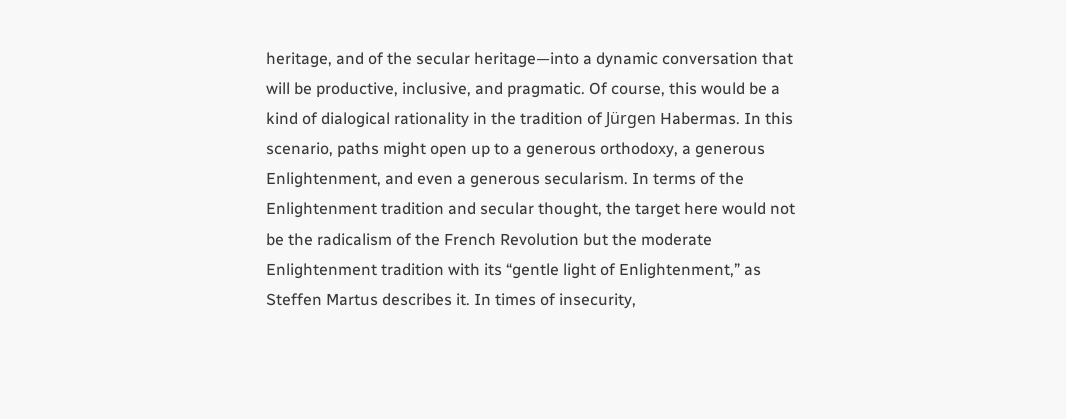heritage, and of the secular heritage—into a dynamic conversation that will be productive, inclusive, and pragmatic. Of course, this would be a kind of dialogical rationality in the tradition of Jürgen Habermas. In this scenario, paths might open up to a generous orthodoxy, a generous Enlightenment, and even a generous secularism. In terms of the Enlightenment tradition and secular thought, the target here would not be the radicalism of the French Revolution but the moderate Enlightenment tradition with its “gentle light of Enlightenment,” as Steffen Martus describes it. In times of insecurity,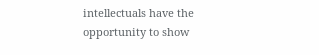intellectuals have the opportunity to show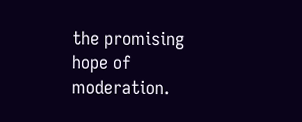the promising hope of moderation.